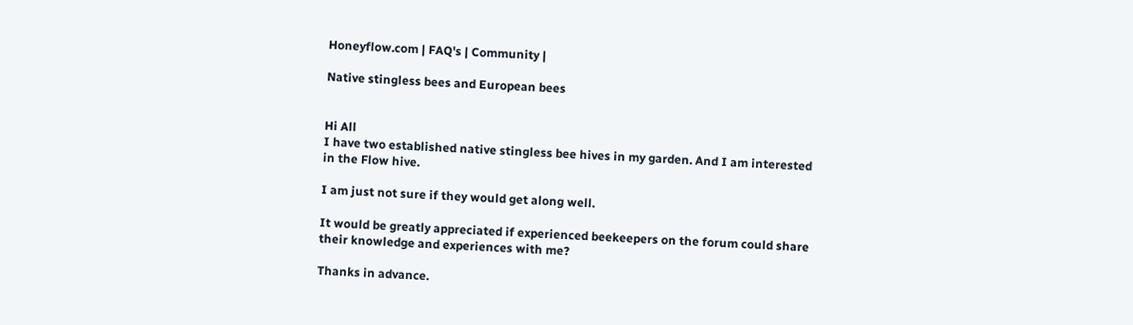Honeyflow.com | FAQ's | Community |

Native stingless bees and European bees


Hi All
I have two established native stingless bee hives in my garden. And I am interested in the Flow hive.

I am just not sure if they would get along well.

It would be greatly appreciated if experienced beekeepers on the forum could share their knowledge and experiences with me?

Thanks in advance.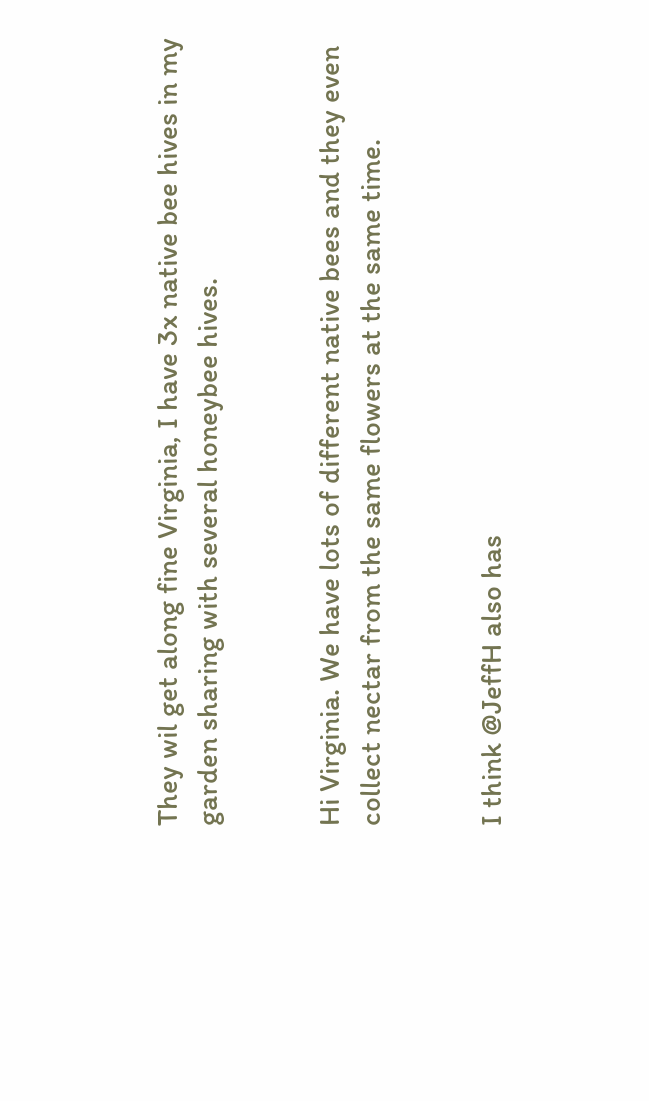They wil get along fine Virginia, I have 3x native bee hives in my garden sharing with several honeybee hives.


Hi Virginia. We have lots of different native bees and they even collect nectar from the same flowers at the same time.


I think @JeffH also has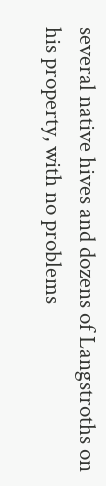several native hives and dozens of Langstroths on his property, with no problems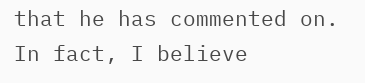that he has commented on. In fact, I believe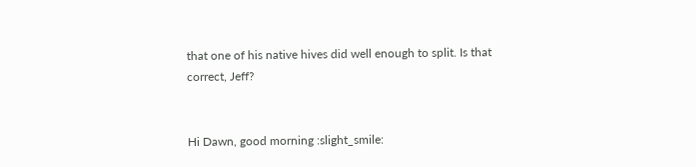that one of his native hives did well enough to split. Is that correct, Jeff?


Hi Dawn, good morning :slight_smile: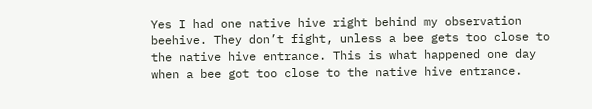Yes I had one native hive right behind my observation beehive. They don’t fight, unless a bee gets too close to the native hive entrance. This is what happened one day when a bee got too close to the native hive entrance.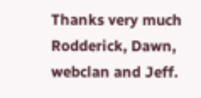Thanks very much Rodderick, Dawn, webclan and Jeff.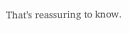That’s reassuring to know.